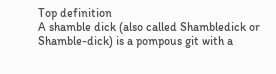Top definition
A shamble dick (also called Shambledick or Shamble-dick) is a pompous git with a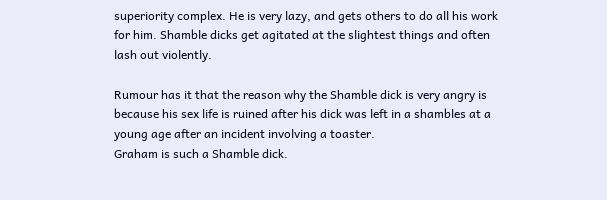superiority complex. He is very lazy, and gets others to do all his work for him. Shamble dicks get agitated at the slightest things and often lash out violently.

Rumour has it that the reason why the Shamble dick is very angry is because his sex life is ruined after his dick was left in a shambles at a young age after an incident involving a toaster.
Graham is such a Shamble dick.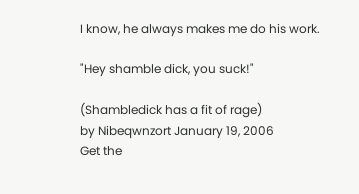I know, he always makes me do his work.

"Hey shamble dick, you suck!"

(Shambledick has a fit of rage)
by Nibeqwnzort January 19, 2006
Get the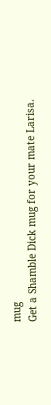mug
Get a Shamble Dick mug for your mate Larisa.